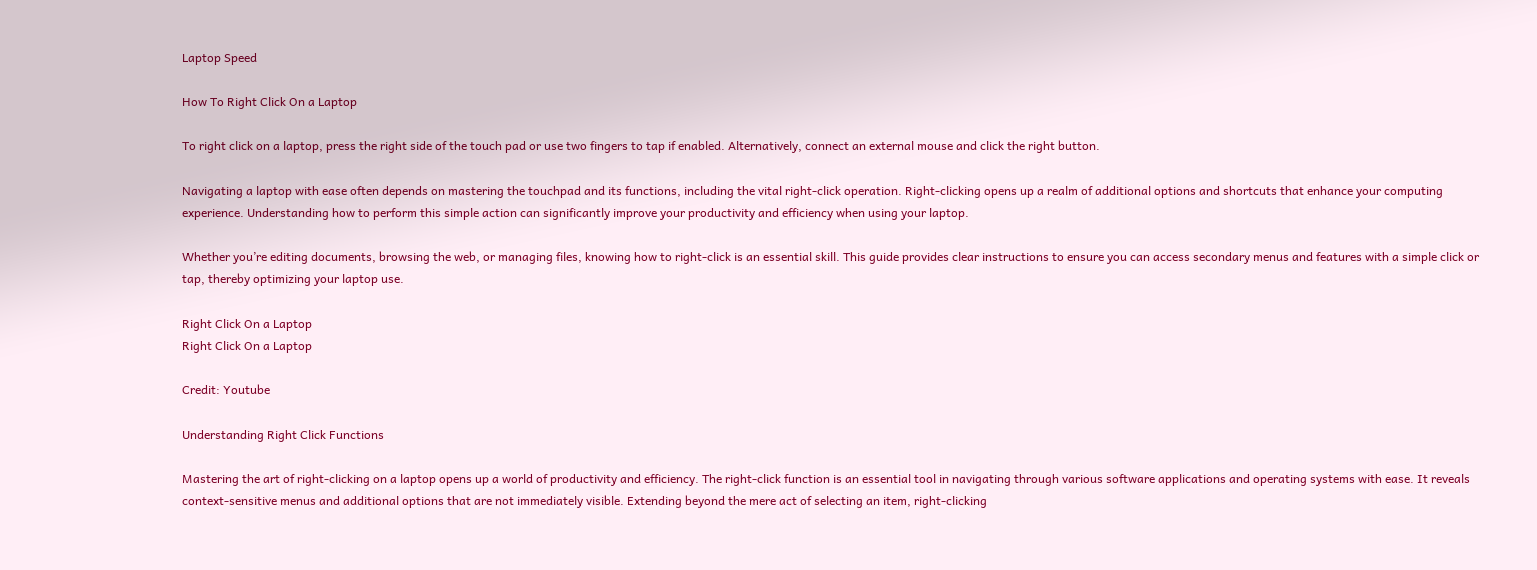Laptop Speed

How To Right Click On a Laptop

To right click on a laptop, press the right side of the touch pad or use two fingers to tap if enabled. Alternatively, connect an external mouse and click the right button.

Navigating a laptop with ease often depends on mastering the touchpad and its functions, including the vital right-click operation. Right-clicking opens up a realm of additional options and shortcuts that enhance your computing experience. Understanding how to perform this simple action can significantly improve your productivity and efficiency when using your laptop.

Whether you’re editing documents, browsing the web, or managing files, knowing how to right-click is an essential skill. This guide provides clear instructions to ensure you can access secondary menus and features with a simple click or tap, thereby optimizing your laptop use.

Right Click On a Laptop
Right Click On a Laptop

Credit: Youtube

Understanding Right Click Functions

Mastering the art of right-clicking on a laptop opens up a world of productivity and efficiency. The right-click function is an essential tool in navigating through various software applications and operating systems with ease. It reveals context-sensitive menus and additional options that are not immediately visible. Extending beyond the mere act of selecting an item, right-clicking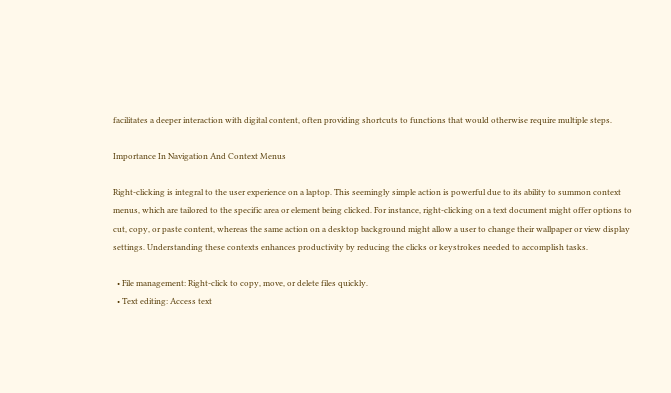facilitates a deeper interaction with digital content, often providing shortcuts to functions that would otherwise require multiple steps.

Importance In Navigation And Context Menus

Right-clicking is integral to the user experience on a laptop. This seemingly simple action is powerful due to its ability to summon context menus, which are tailored to the specific area or element being clicked. For instance, right-clicking on a text document might offer options to cut, copy, or paste content, whereas the same action on a desktop background might allow a user to change their wallpaper or view display settings. Understanding these contexts enhances productivity by reducing the clicks or keystrokes needed to accomplish tasks.

  • File management: Right-click to copy, move, or delete files quickly.
  • Text editing: Access text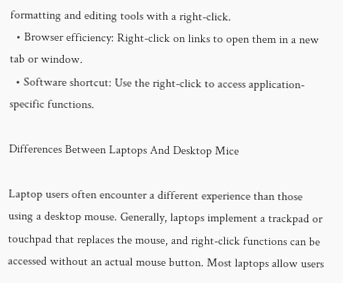formatting and editing tools with a right-click.
  • Browser efficiency: Right-click on links to open them in a new tab or window.
  • Software shortcut: Use the right-click to access application-specific functions.

Differences Between Laptops And Desktop Mice

Laptop users often encounter a different experience than those using a desktop mouse. Generally, laptops implement a trackpad or touchpad that replaces the mouse, and right-click functions can be accessed without an actual mouse button. Most laptops allow users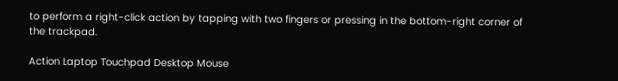to perform a right-click action by tapping with two fingers or pressing in the bottom-right corner of the trackpad.

Action Laptop Touchpad Desktop Mouse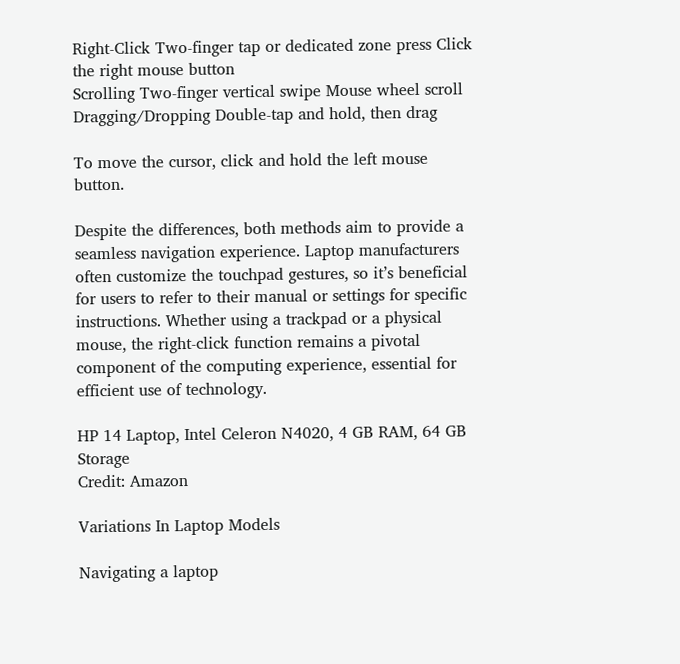Right-Click Two-finger tap or dedicated zone press Click the right mouse button
Scrolling Two-finger vertical swipe Mouse wheel scroll
Dragging/Dropping Double-tap and hold, then drag

To move the cursor, click and hold the left mouse button.

Despite the differences, both methods aim to provide a seamless navigation experience. Laptop manufacturers often customize the touchpad gestures, so it’s beneficial for users to refer to their manual or settings for specific instructions. Whether using a trackpad or a physical mouse, the right-click function remains a pivotal component of the computing experience, essential for efficient use of technology.

HP 14 Laptop, Intel Celeron N4020, 4 GB RAM, 64 GB Storage
Credit: Amazon

Variations In Laptop Models

Navigating a laptop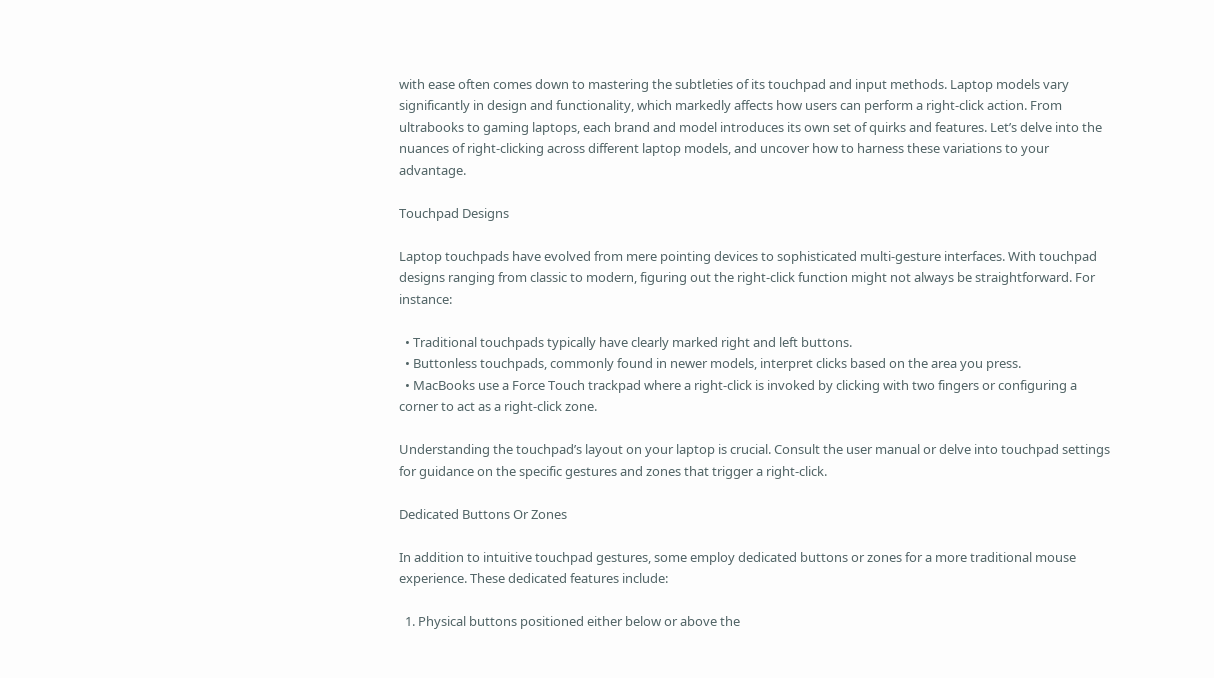with ease often comes down to mastering the subtleties of its touchpad and input methods. Laptop models vary significantly in design and functionality, which markedly affects how users can perform a right-click action. From ultrabooks to gaming laptops, each brand and model introduces its own set of quirks and features. Let’s delve into the nuances of right-clicking across different laptop models, and uncover how to harness these variations to your advantage.

Touchpad Designs

Laptop touchpads have evolved from mere pointing devices to sophisticated multi-gesture interfaces. With touchpad designs ranging from classic to modern, figuring out the right-click function might not always be straightforward. For instance:

  • Traditional touchpads typically have clearly marked right and left buttons.
  • Buttonless touchpads, commonly found in newer models, interpret clicks based on the area you press.
  • MacBooks use a Force Touch trackpad where a right-click is invoked by clicking with two fingers or configuring a corner to act as a right-click zone.

Understanding the touchpad’s layout on your laptop is crucial. Consult the user manual or delve into touchpad settings for guidance on the specific gestures and zones that trigger a right-click.

Dedicated Buttons Or Zones

In addition to intuitive touchpad gestures, some employ dedicated buttons or zones for a more traditional mouse experience. These dedicated features include:

  1. Physical buttons positioned either below or above the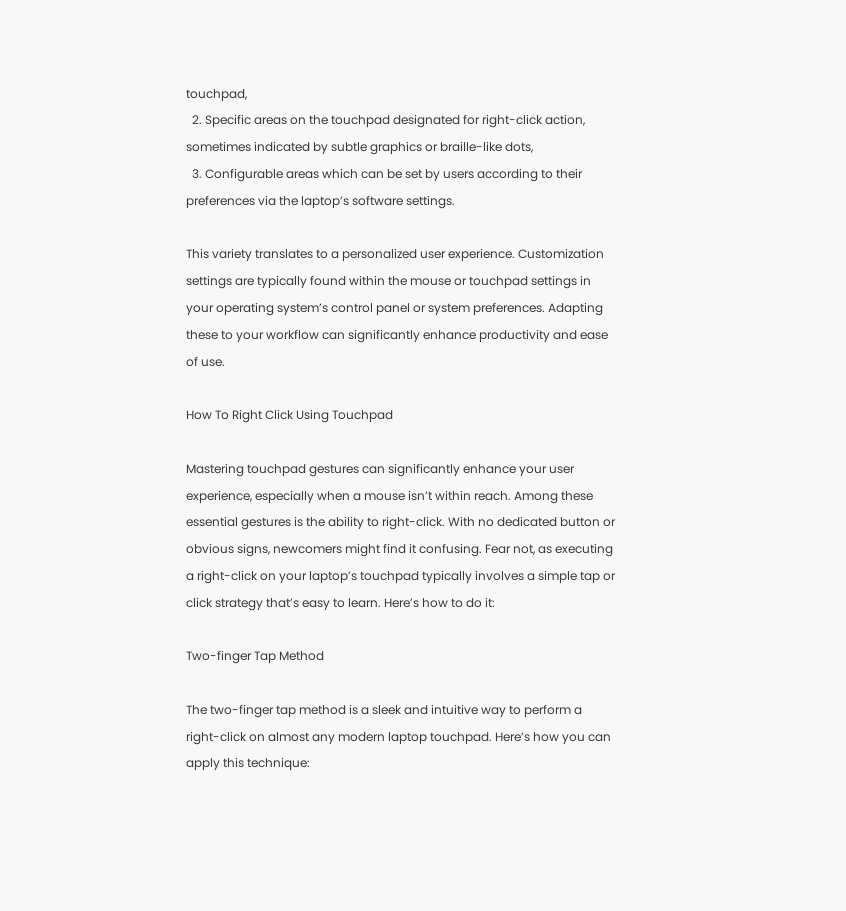touchpad,
  2. Specific areas on the touchpad designated for right-click action, sometimes indicated by subtle graphics or braille-like dots,
  3. Configurable areas which can be set by users according to their preferences via the laptop’s software settings.

This variety translates to a personalized user experience. Customization settings are typically found within the mouse or touchpad settings in your operating system’s control panel or system preferences. Adapting these to your workflow can significantly enhance productivity and ease of use.

How To Right Click Using Touchpad

Mastering touchpad gestures can significantly enhance your user experience, especially when a mouse isn’t within reach. Among these essential gestures is the ability to right-click. With no dedicated button or obvious signs, newcomers might find it confusing. Fear not, as executing a right-click on your laptop’s touchpad typically involves a simple tap or click strategy that’s easy to learn. Here’s how to do it:

Two-finger Tap Method

The two-finger tap method is a sleek and intuitive way to perform a right-click on almost any modern laptop touchpad. Here’s how you can apply this technique: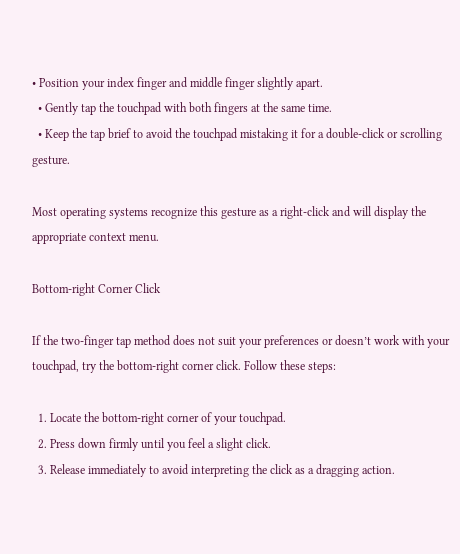• Position your index finger and middle finger slightly apart.
  • Gently tap the touchpad with both fingers at the same time.
  • Keep the tap brief to avoid the touchpad mistaking it for a double-click or scrolling gesture.

Most operating systems recognize this gesture as a right-click and will display the appropriate context menu.

Bottom-right Corner Click

If the two-finger tap method does not suit your preferences or doesn’t work with your touchpad, try the bottom-right corner click. Follow these steps:

  1. Locate the bottom-right corner of your touchpad.
  2. Press down firmly until you feel a slight click.
  3. Release immediately to avoid interpreting the click as a dragging action.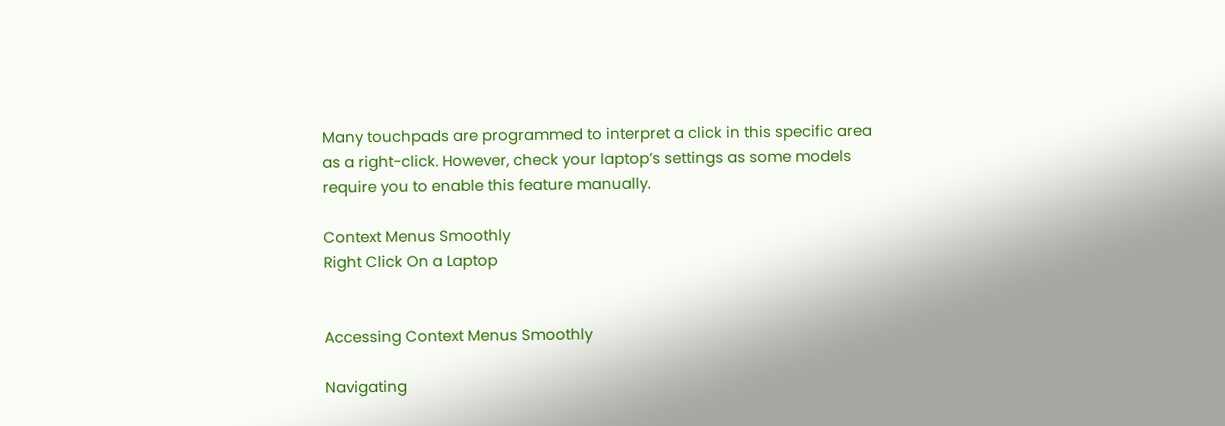Many touchpads are programmed to interpret a click in this specific area as a right-click. However, check your laptop’s settings as some models require you to enable this feature manually.

Context Menus Smoothly
Right Click On a Laptop


Accessing Context Menus Smoothly

Navigating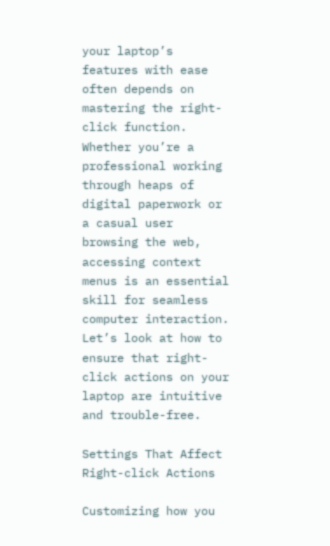your laptop’s features with ease often depends on mastering the right-click function. Whether you’re a professional working through heaps of digital paperwork or a casual user browsing the web, accessing context menus is an essential skill for seamless computer interaction. Let’s look at how to ensure that right-click actions on your laptop are intuitive and trouble-free.

Settings That Affect Right-click Actions

Customizing how you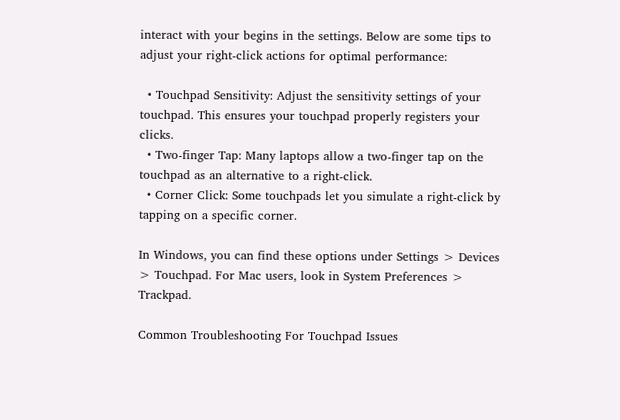interact with your begins in the settings. Below are some tips to adjust your right-click actions for optimal performance:

  • Touchpad Sensitivity: Adjust the sensitivity settings of your touchpad. This ensures your touchpad properly registers your clicks.
  • Two-finger Tap: Many laptops allow a two-finger tap on the touchpad as an alternative to a right-click.
  • Corner Click: Some touchpads let you simulate a right-click by tapping on a specific corner.

In Windows, you can find these options under Settings > Devices > Touchpad. For Mac users, look in System Preferences > Trackpad.

Common Troubleshooting For Touchpad Issues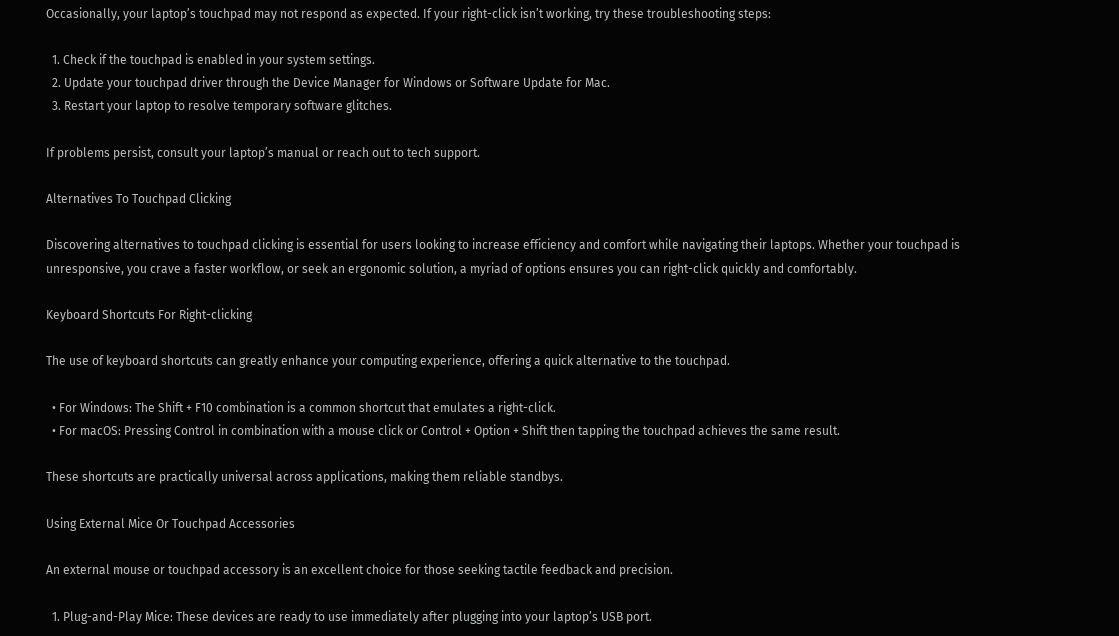Occasionally, your laptop’s touchpad may not respond as expected. If your right-click isn’t working, try these troubleshooting steps:

  1. Check if the touchpad is enabled in your system settings.
  2. Update your touchpad driver through the Device Manager for Windows or Software Update for Mac.
  3. Restart your laptop to resolve temporary software glitches.

If problems persist, consult your laptop’s manual or reach out to tech support.

Alternatives To Touchpad Clicking

Discovering alternatives to touchpad clicking is essential for users looking to increase efficiency and comfort while navigating their laptops. Whether your touchpad is unresponsive, you crave a faster workflow, or seek an ergonomic solution, a myriad of options ensures you can right-click quickly and comfortably.

Keyboard Shortcuts For Right-clicking

The use of keyboard shortcuts can greatly enhance your computing experience, offering a quick alternative to the touchpad.

  • For Windows: The Shift + F10 combination is a common shortcut that emulates a right-click.
  • For macOS: Pressing Control in combination with a mouse click or Control + Option + Shift then tapping the touchpad achieves the same result.

These shortcuts are practically universal across applications, making them reliable standbys.

Using External Mice Or Touchpad Accessories

An external mouse or touchpad accessory is an excellent choice for those seeking tactile feedback and precision.

  1. Plug-and-Play Mice: These devices are ready to use immediately after plugging into your laptop’s USB port.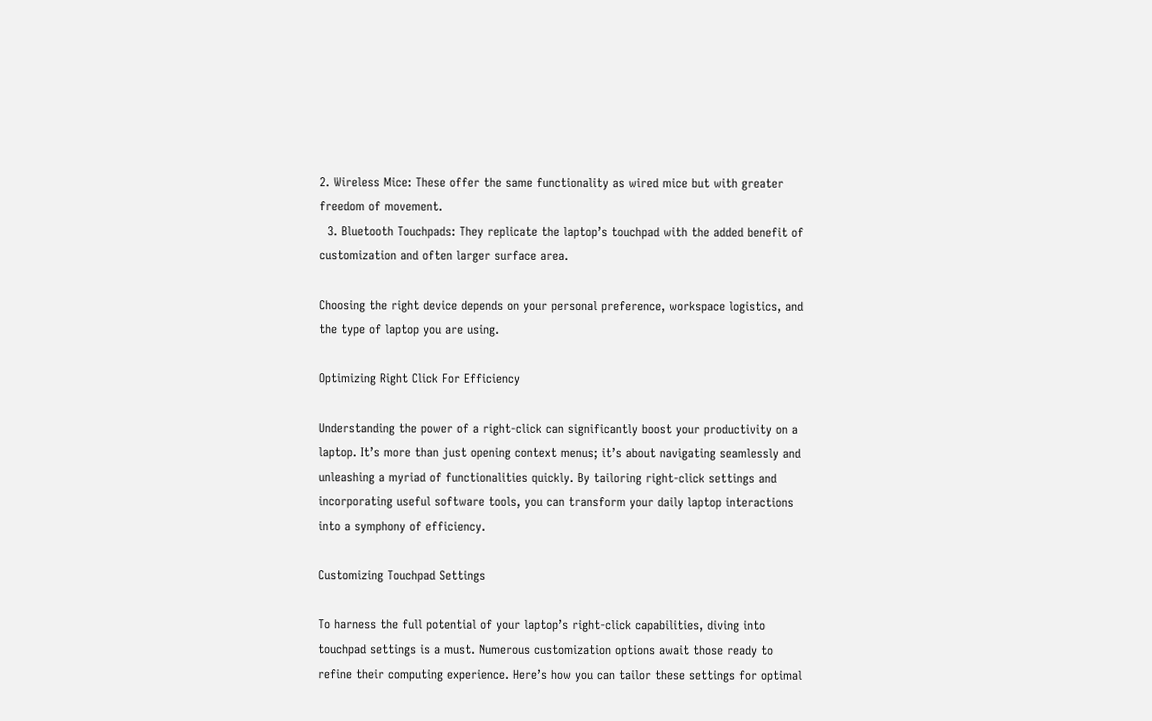2. Wireless Mice: These offer the same functionality as wired mice but with greater freedom of movement.
  3. Bluetooth Touchpads: They replicate the laptop’s touchpad with the added benefit of customization and often larger surface area.

Choosing the right device depends on your personal preference, workspace logistics, and the type of laptop you are using.

Optimizing Right Click For Efficiency

Understanding the power of a right-click can significantly boost your productivity on a laptop. It’s more than just opening context menus; it’s about navigating seamlessly and unleashing a myriad of functionalities quickly. By tailoring right-click settings and incorporating useful software tools, you can transform your daily laptop interactions into a symphony of efficiency.

Customizing Touchpad Settings

To harness the full potential of your laptop’s right-click capabilities, diving into touchpad settings is a must. Numerous customization options await those ready to refine their computing experience. Here’s how you can tailor these settings for optimal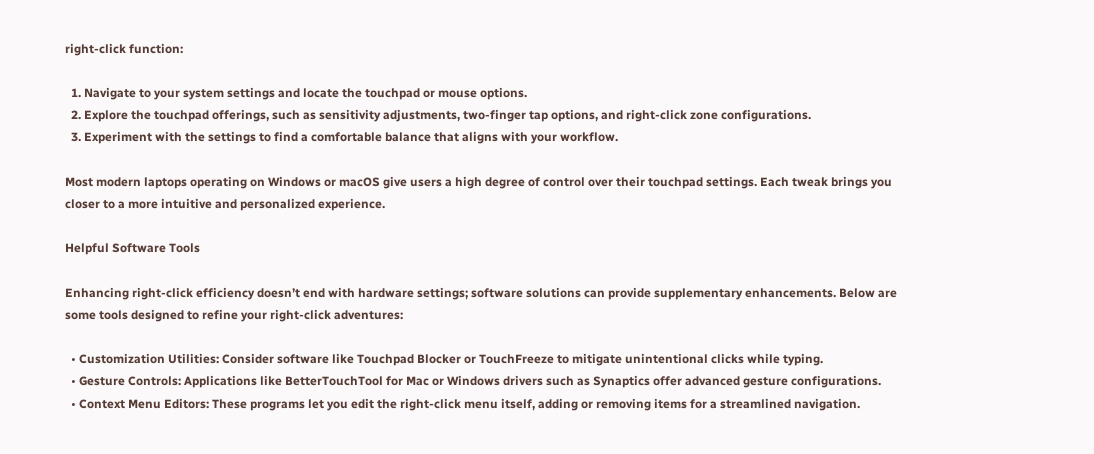right-click function:

  1. Navigate to your system settings and locate the touchpad or mouse options.
  2. Explore the touchpad offerings, such as sensitivity adjustments, two-finger tap options, and right-click zone configurations.
  3. Experiment with the settings to find a comfortable balance that aligns with your workflow.

Most modern laptops operating on Windows or macOS give users a high degree of control over their touchpad settings. Each tweak brings you closer to a more intuitive and personalized experience.

Helpful Software Tools

Enhancing right-click efficiency doesn’t end with hardware settings; software solutions can provide supplementary enhancements. Below are some tools designed to refine your right-click adventures:

  • Customization Utilities: Consider software like Touchpad Blocker or TouchFreeze to mitigate unintentional clicks while typing.
  • Gesture Controls: Applications like BetterTouchTool for Mac or Windows drivers such as Synaptics offer advanced gesture configurations.
  • Context Menu Editors: These programs let you edit the right-click menu itself, adding or removing items for a streamlined navigation.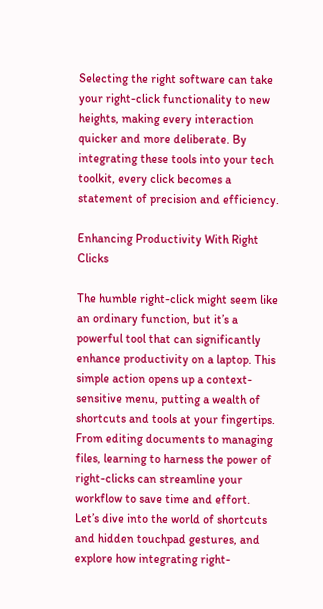Selecting the right software can take your right-click functionality to new heights, making every interaction quicker and more deliberate. By integrating these tools into your tech toolkit, every click becomes a statement of precision and efficiency.

Enhancing Productivity With Right Clicks

The humble right-click might seem like an ordinary function, but it’s a powerful tool that can significantly enhance productivity on a laptop. This simple action opens up a context-sensitive menu, putting a wealth of shortcuts and tools at your fingertips. From editing documents to managing files, learning to harness the power of right-clicks can streamline your workflow to save time and effort. Let’s dive into the world of shortcuts and hidden touchpad gestures, and explore how integrating right-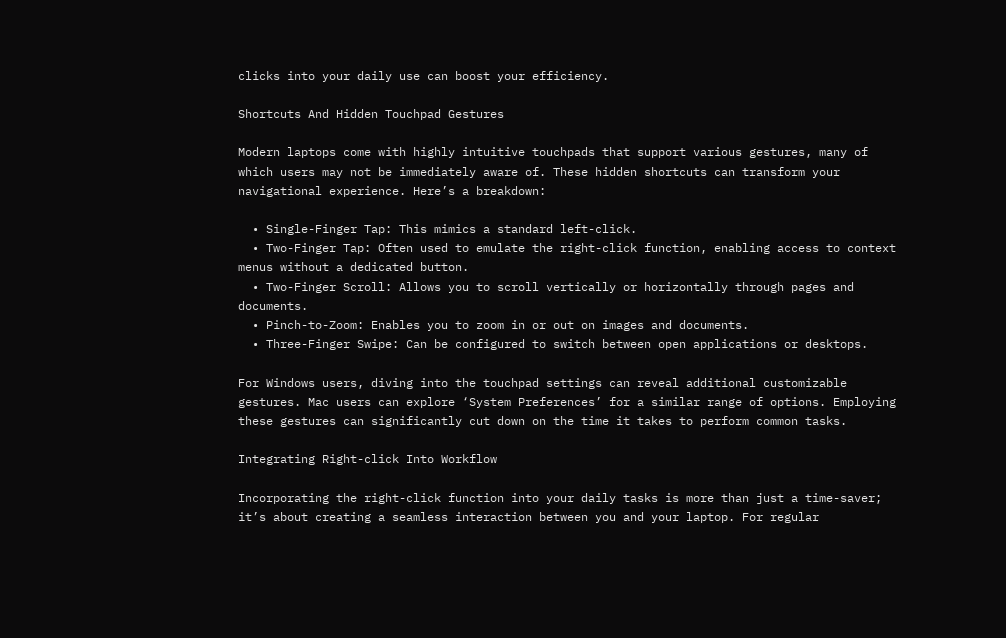clicks into your daily use can boost your efficiency.

Shortcuts And Hidden Touchpad Gestures

Modern laptops come with highly intuitive touchpads that support various gestures, many of which users may not be immediately aware of. These hidden shortcuts can transform your navigational experience. Here’s a breakdown:

  • Single-Finger Tap: This mimics a standard left-click.
  • Two-Finger Tap: Often used to emulate the right-click function, enabling access to context menus without a dedicated button.
  • Two-Finger Scroll: Allows you to scroll vertically or horizontally through pages and documents.
  • Pinch-to-Zoom: Enables you to zoom in or out on images and documents.
  • Three-Finger Swipe: Can be configured to switch between open applications or desktops.

For Windows users, diving into the touchpad settings can reveal additional customizable gestures. Mac users can explore ‘System Preferences’ for a similar range of options. Employing these gestures can significantly cut down on the time it takes to perform common tasks.

Integrating Right-click Into Workflow

Incorporating the right-click function into your daily tasks is more than just a time-saver; it’s about creating a seamless interaction between you and your laptop. For regular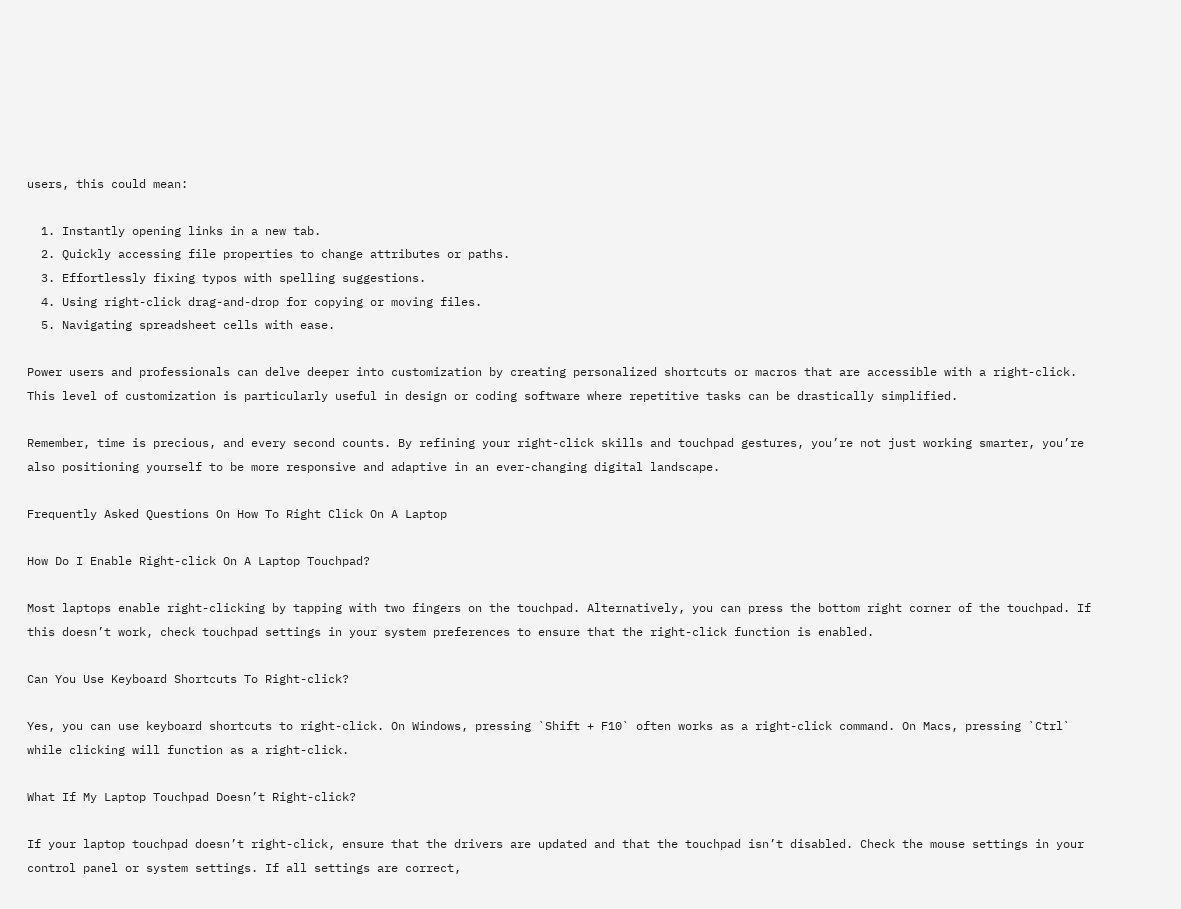users, this could mean:

  1. Instantly opening links in a new tab.
  2. Quickly accessing file properties to change attributes or paths.
  3. Effortlessly fixing typos with spelling suggestions.
  4. Using right-click drag-and-drop for copying or moving files.
  5. Navigating spreadsheet cells with ease.

Power users and professionals can delve deeper into customization by creating personalized shortcuts or macros that are accessible with a right-click. This level of customization is particularly useful in design or coding software where repetitive tasks can be drastically simplified.

Remember, time is precious, and every second counts. By refining your right-click skills and touchpad gestures, you’re not just working smarter, you’re also positioning yourself to be more responsive and adaptive in an ever-changing digital landscape.

Frequently Asked Questions On How To Right Click On A Laptop

How Do I Enable Right-click On A Laptop Touchpad?

Most laptops enable right-clicking by tapping with two fingers on the touchpad. Alternatively, you can press the bottom right corner of the touchpad. If this doesn’t work, check touchpad settings in your system preferences to ensure that the right-click function is enabled.

Can You Use Keyboard Shortcuts To Right-click?

Yes, you can use keyboard shortcuts to right-click. On Windows, pressing `Shift + F10` often works as a right-click command. On Macs, pressing `Ctrl` while clicking will function as a right-click.

What If My Laptop Touchpad Doesn’t Right-click?

If your laptop touchpad doesn’t right-click, ensure that the drivers are updated and that the touchpad isn’t disabled. Check the mouse settings in your control panel or system settings. If all settings are correct,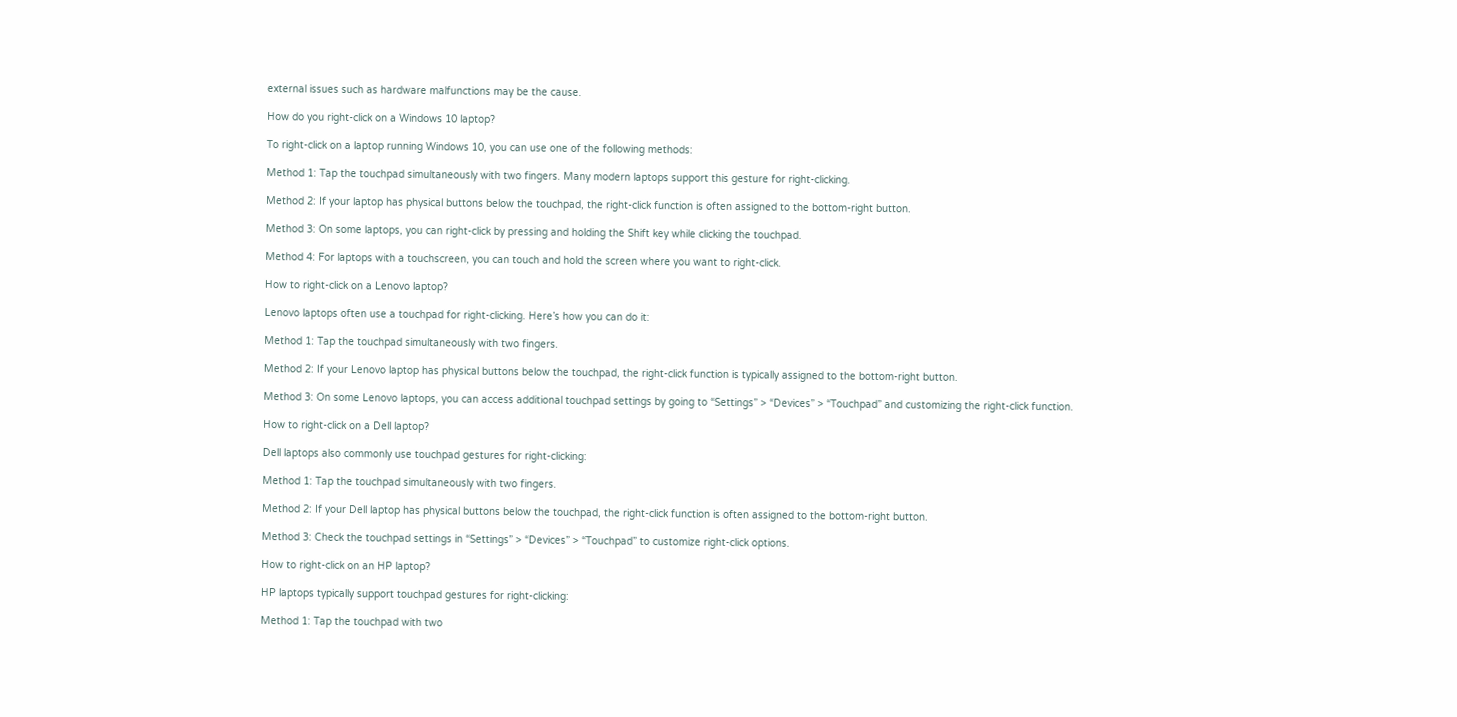external issues such as hardware malfunctions may be the cause.

How do you right-click on a Windows 10 laptop?

To right-click on a laptop running Windows 10, you can use one of the following methods:

Method 1: Tap the touchpad simultaneously with two fingers. Many modern laptops support this gesture for right-clicking.

Method 2: If your laptop has physical buttons below the touchpad, the right-click function is often assigned to the bottom-right button.

Method 3: On some laptops, you can right-click by pressing and holding the Shift key while clicking the touchpad.

Method 4: For laptops with a touchscreen, you can touch and hold the screen where you want to right-click.

How to right-click on a Lenovo laptop?

Lenovo laptops often use a touchpad for right-clicking. Here’s how you can do it:

Method 1: Tap the touchpad simultaneously with two fingers.

Method 2: If your Lenovo laptop has physical buttons below the touchpad, the right-click function is typically assigned to the bottom-right button.

Method 3: On some Lenovo laptops, you can access additional touchpad settings by going to “Settings” > “Devices” > “Touchpad” and customizing the right-click function.

How to right-click on a Dell laptop?

Dell laptops also commonly use touchpad gestures for right-clicking:

Method 1: Tap the touchpad simultaneously with two fingers.

Method 2: If your Dell laptop has physical buttons below the touchpad, the right-click function is often assigned to the bottom-right button.

Method 3: Check the touchpad settings in “Settings” > “Devices” > “Touchpad” to customize right-click options.

How to right-click on an HP laptop?

HP laptops typically support touchpad gestures for right-clicking:

Method 1: Tap the touchpad with two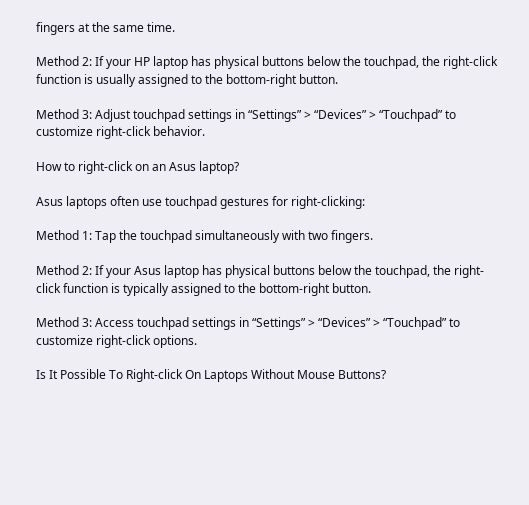fingers at the same time.

Method 2: If your HP laptop has physical buttons below the touchpad, the right-click function is usually assigned to the bottom-right button.

Method 3: Adjust touchpad settings in “Settings” > “Devices” > “Touchpad” to customize right-click behavior.

How to right-click on an Asus laptop?

Asus laptops often use touchpad gestures for right-clicking:

Method 1: Tap the touchpad simultaneously with two fingers.

Method 2: If your Asus laptop has physical buttons below the touchpad, the right-click function is typically assigned to the bottom-right button.

Method 3: Access touchpad settings in “Settings” > “Devices” > “Touchpad” to customize right-click options.

Is It Possible To Right-click On Laptops Without Mouse Buttons?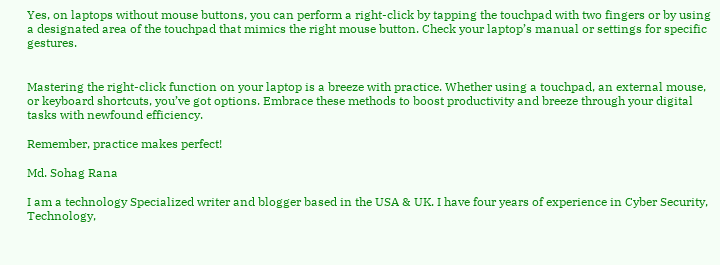Yes, on laptops without mouse buttons, you can perform a right-click by tapping the touchpad with two fingers or by using a designated area of the touchpad that mimics the right mouse button. Check your laptop’s manual or settings for specific gestures.


Mastering the right-click function on your laptop is a breeze with practice. Whether using a touchpad, an external mouse, or keyboard shortcuts, you’ve got options. Embrace these methods to boost productivity and breeze through your digital tasks with newfound efficiency.

Remember, practice makes perfect!

Md. Sohag Rana

I am a technology Specialized writer and blogger based in the USA & UK. I have four years of experience in Cyber Security, Technology,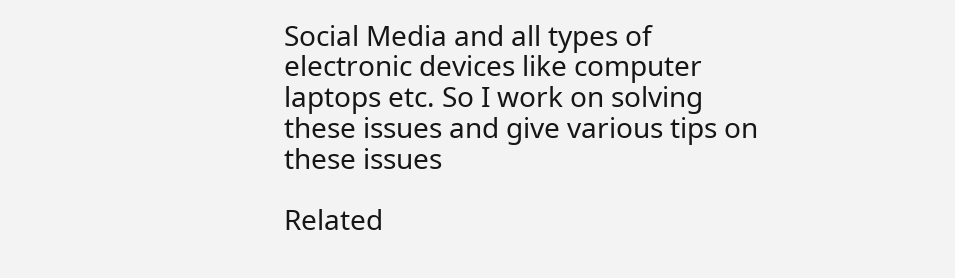Social Media and all types of electronic devices like computer laptops etc. So I work on solving these issues and give various tips on these issues

Related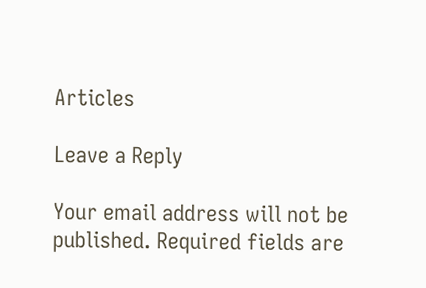Articles

Leave a Reply

Your email address will not be published. Required fields are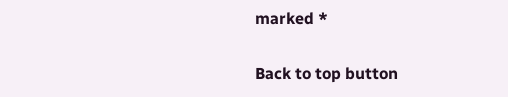marked *

Back to top button